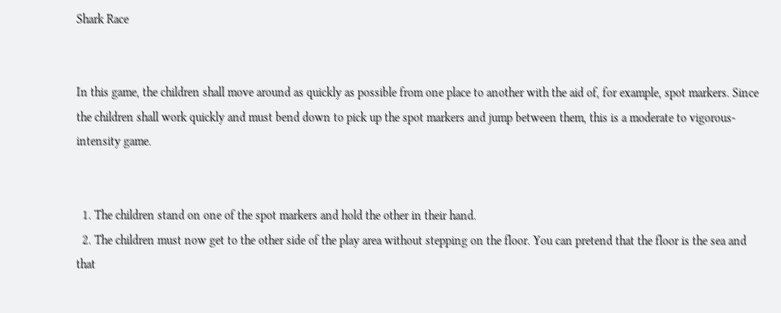Shark Race


In this game, the children shall move around as quickly as possible from one place to another with the aid of, for example, spot markers. Since the children shall work quickly and must bend down to pick up the spot markers and jump between them, this is a moderate to vigorous-intensity game.


  1. The children stand on one of the spot markers and hold the other in their hand.
  2. The children must now get to the other side of the play area without stepping on the floor. You can pretend that the floor is the sea and that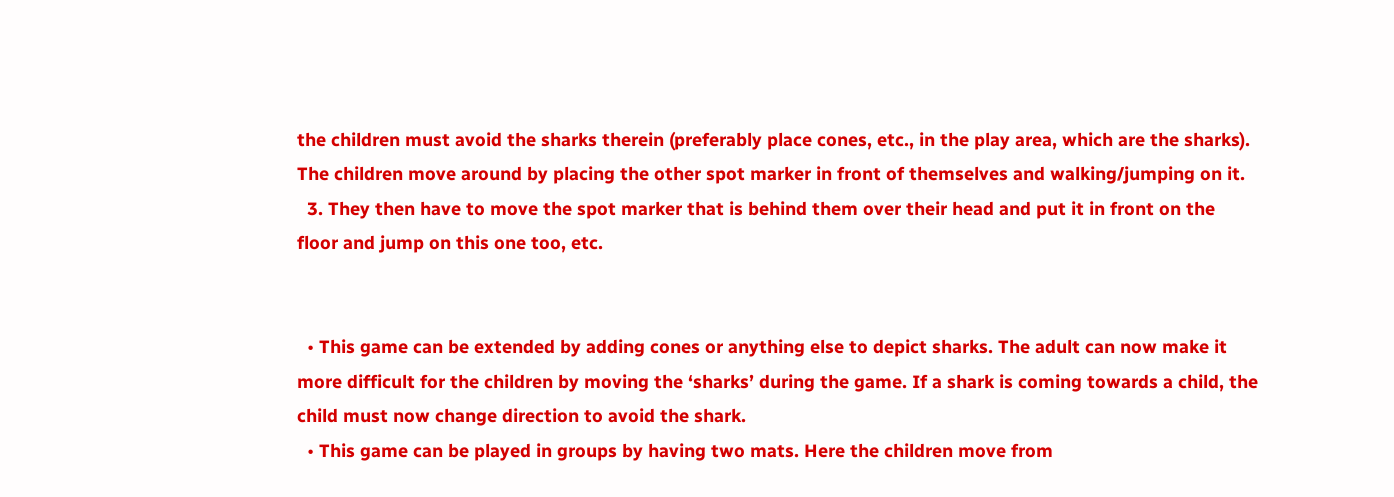the children must avoid the sharks therein (preferably place cones, etc., in the play area, which are the sharks). The children move around by placing the other spot marker in front of themselves and walking/jumping on it.
  3. They then have to move the spot marker that is behind them over their head and put it in front on the floor and jump on this one too, etc.


  • This game can be extended by adding cones or anything else to depict sharks. The adult can now make it more difficult for the children by moving the ‘sharks’ during the game. If a shark is coming towards a child, the child must now change direction to avoid the shark.
  • This game can be played in groups by having two mats. Here the children move from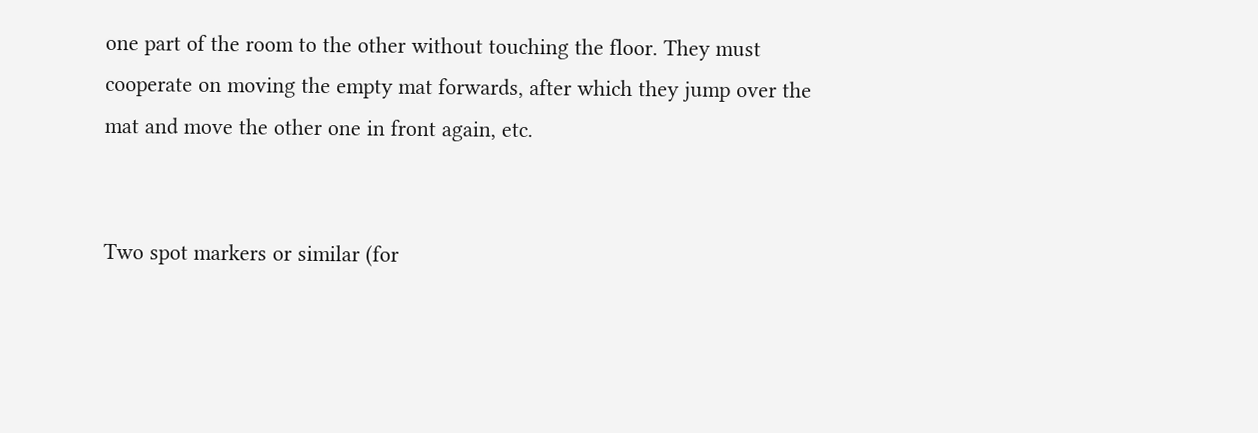one part of the room to the other without touching the floor. They must cooperate on moving the empty mat forwards, after which they jump over the mat and move the other one in front again, etc.


Two spot markers or similar (for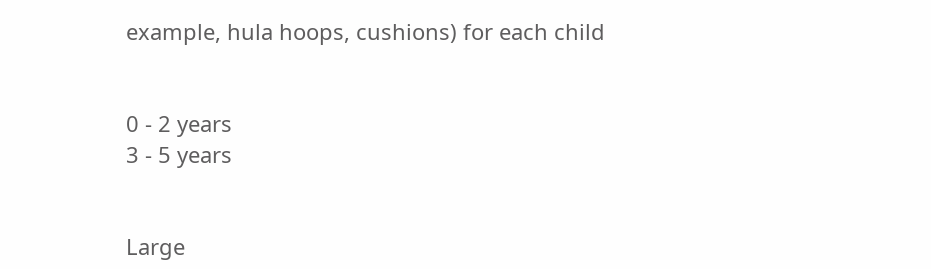example, hula hoops, cushions) for each child


0 - 2 years
3 - 5 years


Large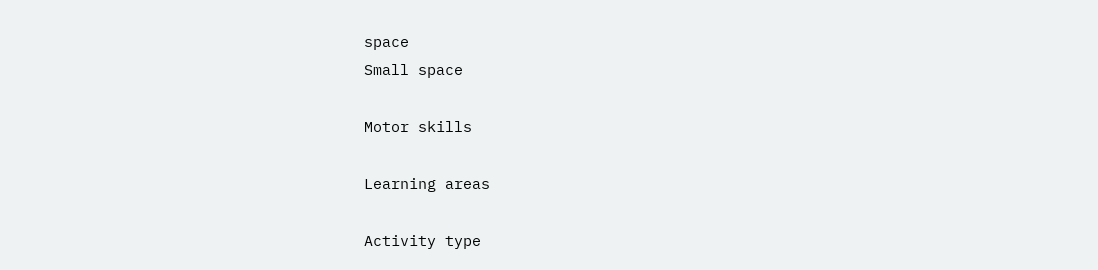space
Small space

Motor skills

Learning areas

Activity type